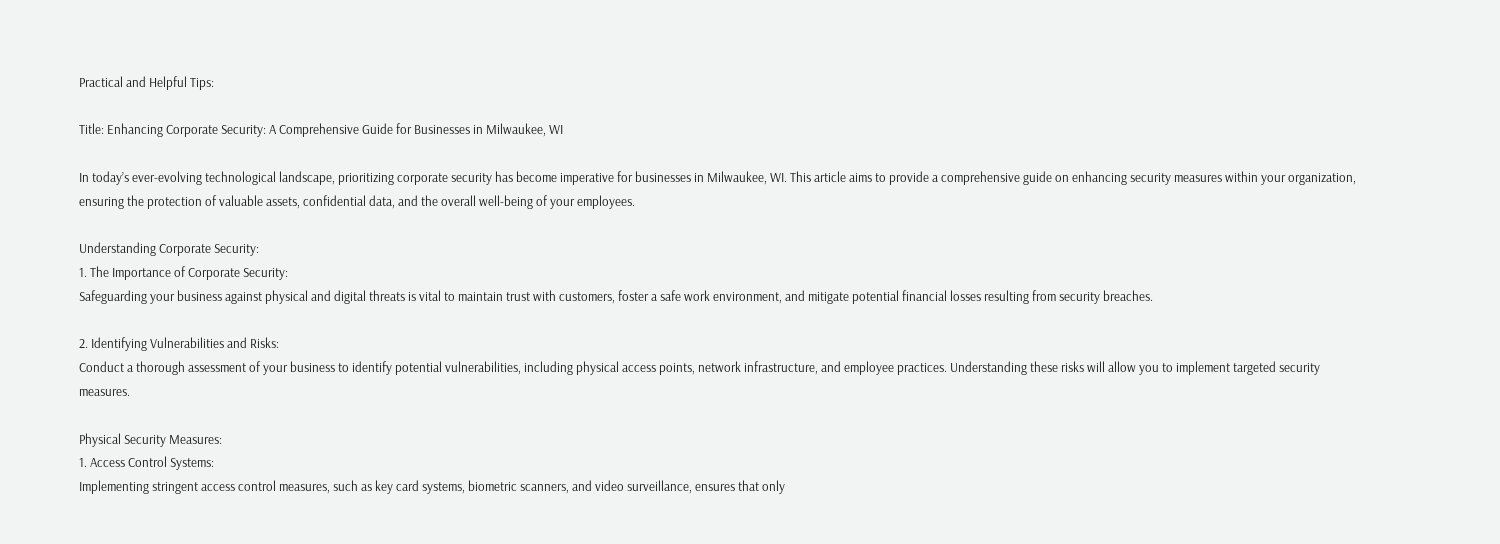Practical and Helpful Tips:

Title: Enhancing Corporate Security: A Comprehensive Guide for Businesses in Milwaukee, WI

In today’s ever-evolving technological landscape, prioritizing corporate security has become imperative for businesses in Milwaukee, WI. This article aims to provide a comprehensive guide on enhancing security measures within your organization, ensuring the protection of valuable assets, confidential data, and the overall well-being of your employees.

Understanding Corporate Security:
1. The Importance of Corporate Security:
Safeguarding your business against physical and digital threats is vital to maintain trust with customers, foster a safe work environment, and mitigate potential financial losses resulting from security breaches.

2. Identifying Vulnerabilities and Risks:
Conduct a thorough assessment of your business to identify potential vulnerabilities, including physical access points, network infrastructure, and employee practices. Understanding these risks will allow you to implement targeted security measures.

Physical Security Measures:
1. Access Control Systems:
Implementing stringent access control measures, such as key card systems, biometric scanners, and video surveillance, ensures that only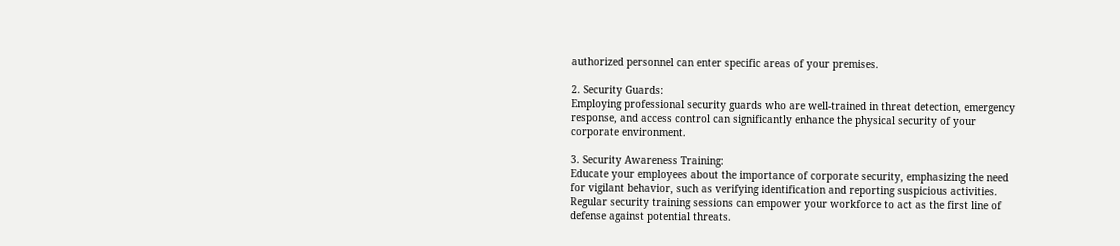authorized personnel can enter specific areas of your premises.

2. Security Guards:
Employing professional security guards who are well-trained in threat detection, emergency response, and access control can significantly enhance the physical security of your corporate environment.

3. Security Awareness Training:
Educate your employees about the importance of corporate security, emphasizing the need for vigilant behavior, such as verifying identification and reporting suspicious activities. Regular security training sessions can empower your workforce to act as the first line of defense against potential threats.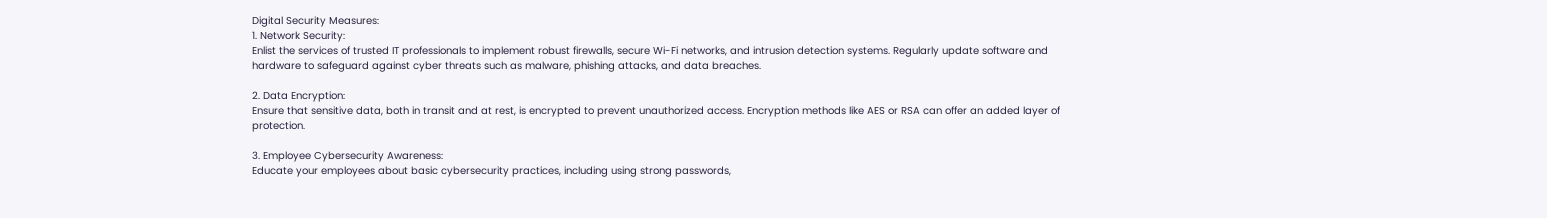Digital Security Measures:
1. Network Security:
Enlist the services of trusted IT professionals to implement robust firewalls, secure Wi-Fi networks, and intrusion detection systems. Regularly update software and hardware to safeguard against cyber threats such as malware, phishing attacks, and data breaches.

2. Data Encryption:
Ensure that sensitive data, both in transit and at rest, is encrypted to prevent unauthorized access. Encryption methods like AES or RSA can offer an added layer of protection.

3. Employee Cybersecurity Awareness:
Educate your employees about basic cybersecurity practices, including using strong passwords,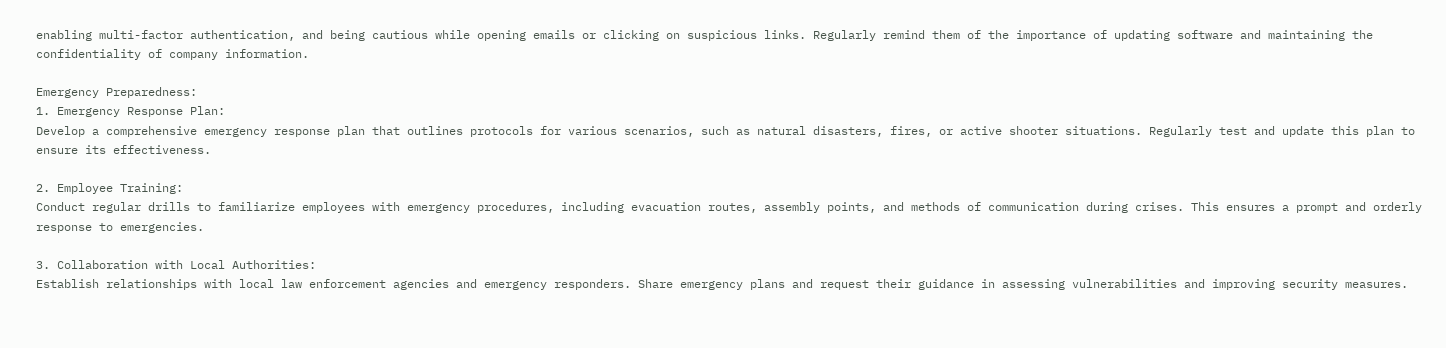enabling multi-factor authentication, and being cautious while opening emails or clicking on suspicious links. Regularly remind them of the importance of updating software and maintaining the confidentiality of company information.

Emergency Preparedness:
1. Emergency Response Plan:
Develop a comprehensive emergency response plan that outlines protocols for various scenarios, such as natural disasters, fires, or active shooter situations. Regularly test and update this plan to ensure its effectiveness.

2. Employee Training:
Conduct regular drills to familiarize employees with emergency procedures, including evacuation routes, assembly points, and methods of communication during crises. This ensures a prompt and orderly response to emergencies.

3. Collaboration with Local Authorities:
Establish relationships with local law enforcement agencies and emergency responders. Share emergency plans and request their guidance in assessing vulnerabilities and improving security measures.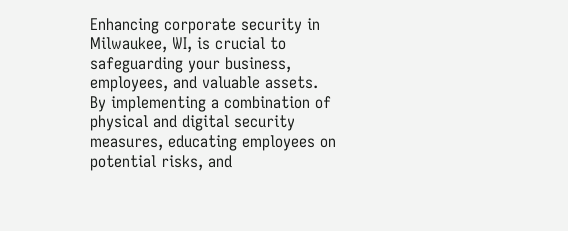Enhancing corporate security in Milwaukee, WI, is crucial to safeguarding your business, employees, and valuable assets. By implementing a combination of physical and digital security measures, educating employees on potential risks, and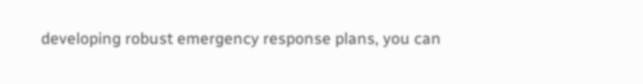developing robust emergency response plans, you can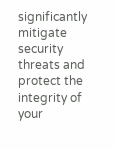significantly mitigate security threats and protect the integrity of your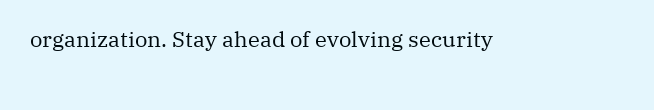organization. Stay ahead of evolving security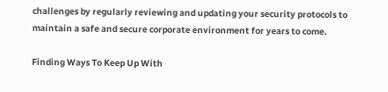challenges by regularly reviewing and updating your security protocols to maintain a safe and secure corporate environment for years to come.

Finding Ways To Keep Up With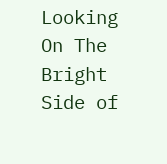Looking On The Bright Side of